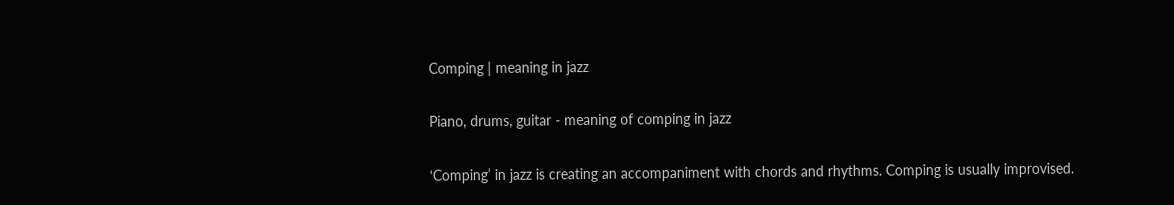Comping | meaning in jazz

Piano, drums, guitar - meaning of comping in jazz

‘Comping’ in jazz is creating an accompaniment with chords and rhythms. Comping is usually improvised.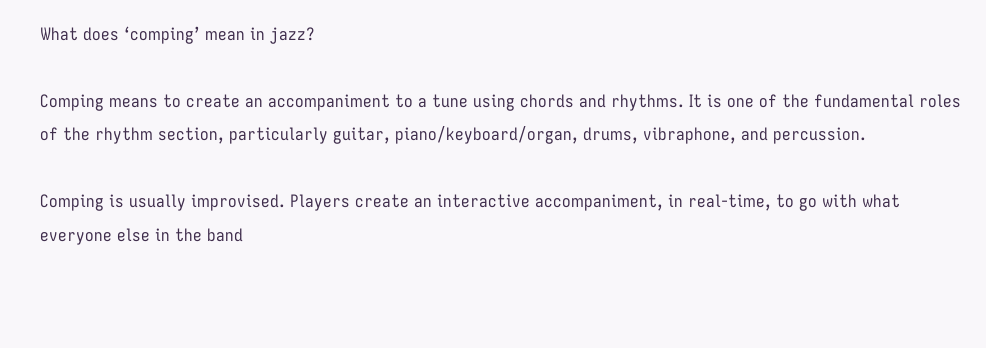What does ‘comping’ mean in jazz?

Comping means to create an accompaniment to a tune using chords and rhythms. It is one of the fundamental roles of the rhythm section, particularly guitar, piano/keyboard/organ, drums, vibraphone, and percussion.

Comping is usually improvised. Players create an interactive accompaniment, in real-time, to go with what everyone else in the band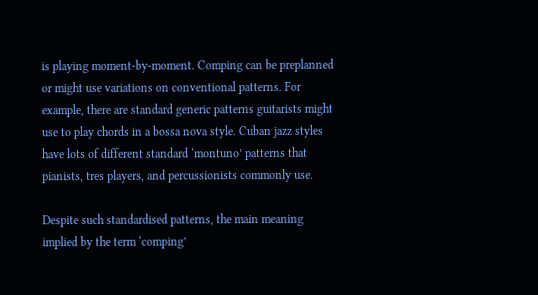is playing moment-by-moment. Comping can be preplanned or might use variations on conventional patterns. For example, there are standard generic patterns guitarists might use to play chords in a bossa nova style. Cuban jazz styles have lots of different standard ‘montuno’ patterns that pianists, tres players, and percussionists commonly use.

Despite such standardised patterns, the main meaning implied by the term ‘comping’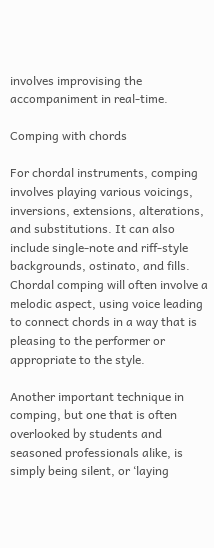involves improvising the accompaniment in real-time.

Comping with chords

For chordal instruments, comping involves playing various voicings, inversions, extensions, alterations, and substitutions. It can also include single-note and riff-style backgrounds, ostinato, and fills. Chordal comping will often involve a melodic aspect, using voice leading to connect chords in a way that is pleasing to the performer or appropriate to the style.

Another important technique in comping, but one that is often overlooked by students and seasoned professionals alike, is simply being silent, or ‘laying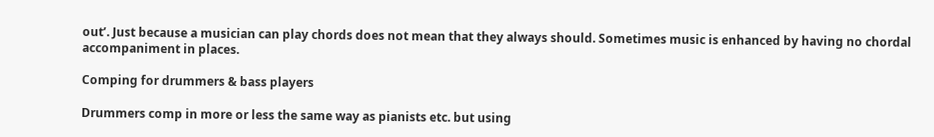out’. Just because a musician can play chords does not mean that they always should. Sometimes music is enhanced by having no chordal accompaniment in places.

Comping for drummers & bass players

Drummers comp in more or less the same way as pianists etc. but using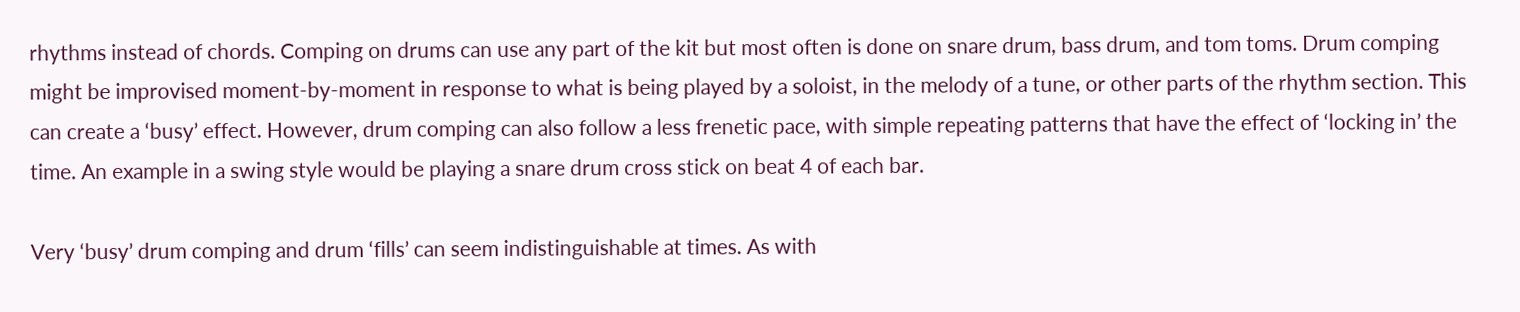rhythms instead of chords. Comping on drums can use any part of the kit but most often is done on snare drum, bass drum, and tom toms. Drum comping might be improvised moment-by-moment in response to what is being played by a soloist, in the melody of a tune, or other parts of the rhythm section. This can create a ‘busy’ effect. However, drum comping can also follow a less frenetic pace, with simple repeating patterns that have the effect of ‘locking in’ the time. An example in a swing style would be playing a snare drum cross stick on beat 4 of each bar.

Very ‘busy’ drum comping and drum ‘fills’ can seem indistinguishable at times. As with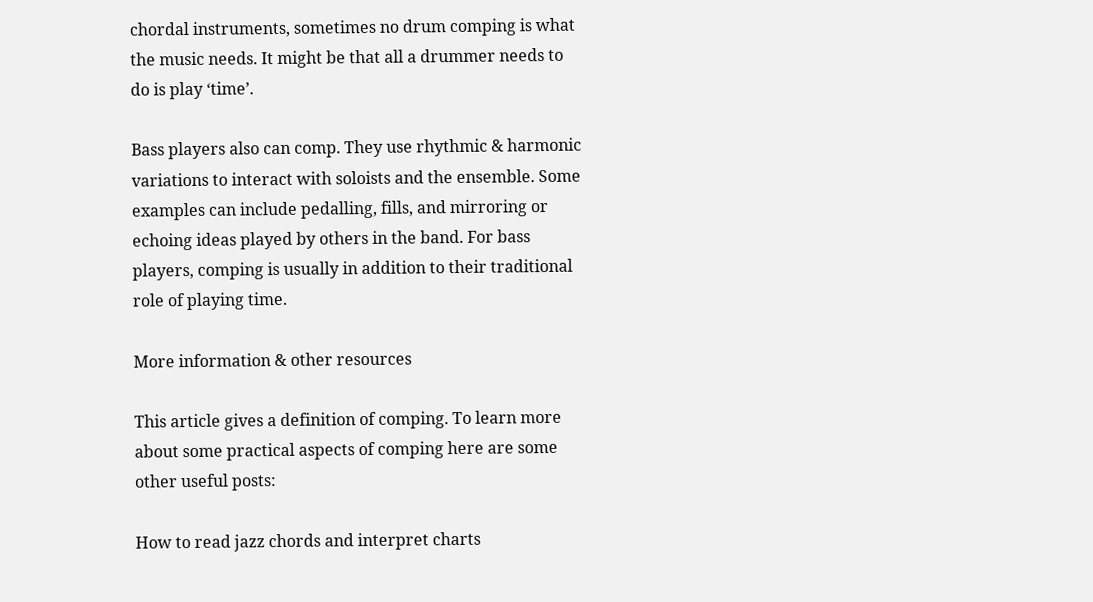chordal instruments, sometimes no drum comping is what the music needs. It might be that all a drummer needs to do is play ‘time’.

Bass players also can comp. They use rhythmic & harmonic variations to interact with soloists and the ensemble. Some examples can include pedalling, fills, and mirroring or echoing ideas played by others in the band. For bass players, comping is usually in addition to their traditional role of playing time.

More information & other resources

This article gives a definition of comping. To learn more about some practical aspects of comping here are some other useful posts:

How to read jazz chords and interpret charts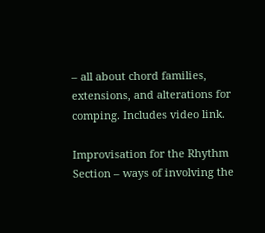– all about chord families, extensions, and alterations for comping. Includes video link.

Improvisation for the Rhythm Section – ways of involving the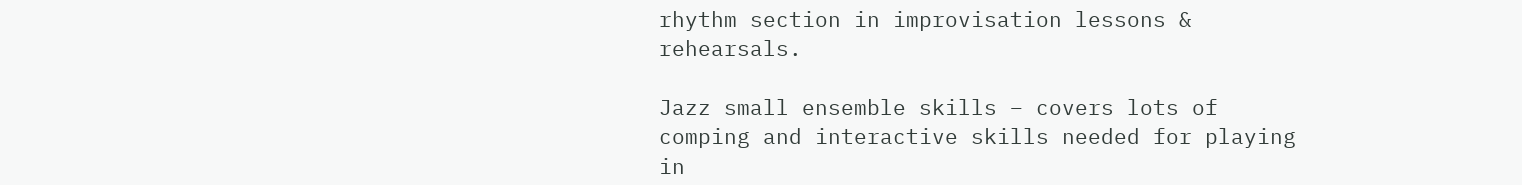rhythm section in improvisation lessons & rehearsals.

Jazz small ensemble skills – covers lots of comping and interactive skills needed for playing in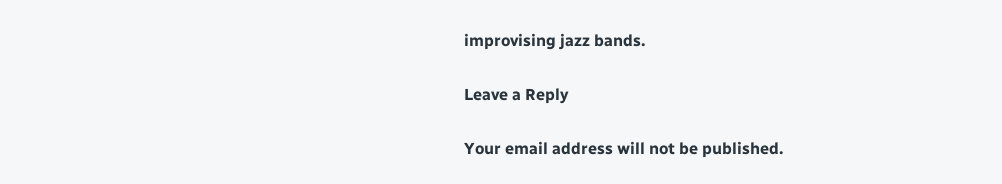improvising jazz bands.

Leave a Reply

Your email address will not be published.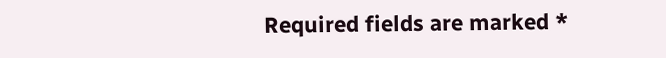Required fields are marked *